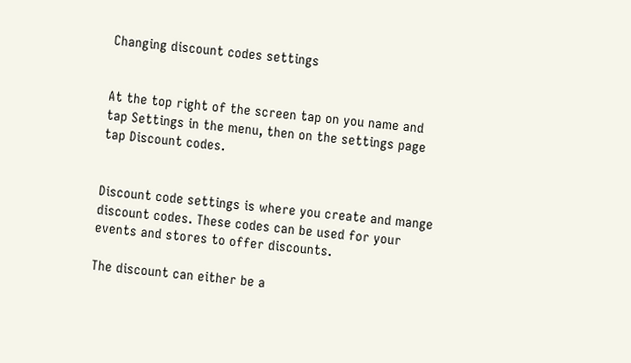Changing discount codes settings


At the top right of the screen tap on you name and tap Settings in the menu, then on the settings page tap Discount codes.


Discount code settings is where you create and mange discount codes. These codes can be used for your events and stores to offer discounts.

The discount can either be a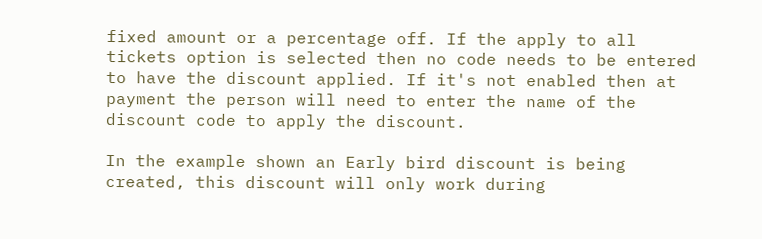fixed amount or a percentage off. If the apply to all tickets option is selected then no code needs to be entered to have the discount applied. If it's not enabled then at payment the person will need to enter the name of the discount code to apply the discount.

In the example shown an Early bird discount is being created, this discount will only work during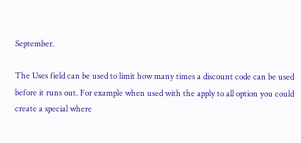September.

The Uses field can be used to limit how many times a discount code can be used before it runs out. For example when used with the apply to all option you could create a special where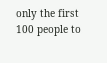only the first 100 people to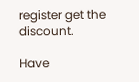register get the discount.

Have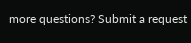more questions? Submit a request